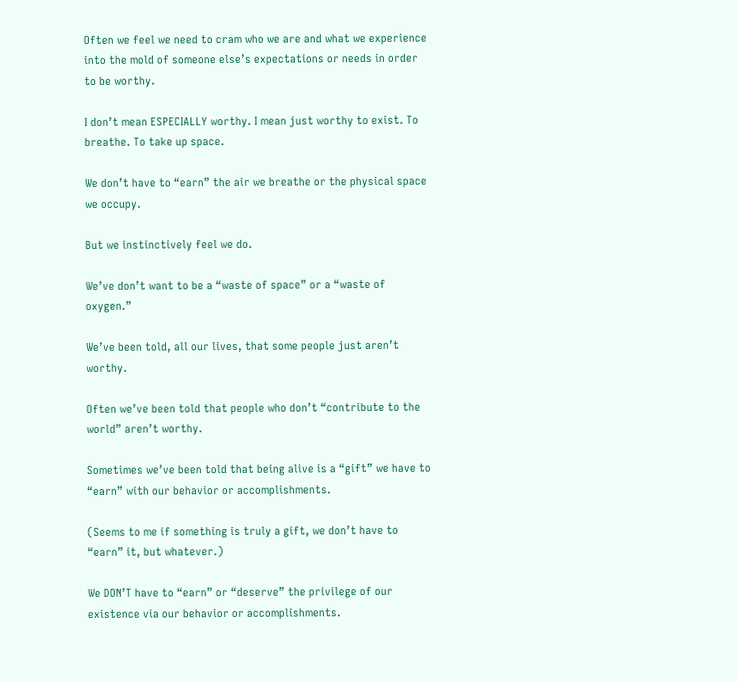Often we feel we need to cram who we are and what we experience into the mold of someone else’s expectations or needs in order to be worthy.

I don’t mean ESPECIALLY worthy. I mean just worthy to exist. To breathe. To take up space.

We don’t have to “earn” the air we breathe or the physical space we occupy.

But we instinctively feel we do.

We’ve don’t want to be a “waste of space” or a “waste of oxygen.”

We’ve been told, all our lives, that some people just aren’t worthy.

Often we’ve been told that people who don’t “contribute to the world” aren’t worthy.

Sometimes we’ve been told that being alive is a “gift” we have to “earn” with our behavior or accomplishments.

(Seems to me if something is truly a gift, we don’t have to “earn” it, but whatever.)

We DON’T have to “earn” or “deserve” the privilege of our existence via our behavior or accomplishments.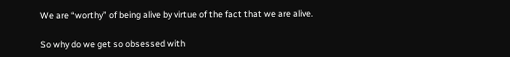We are “worthy” of being alive by virtue of the fact that we are alive.

So why do we get so obsessed with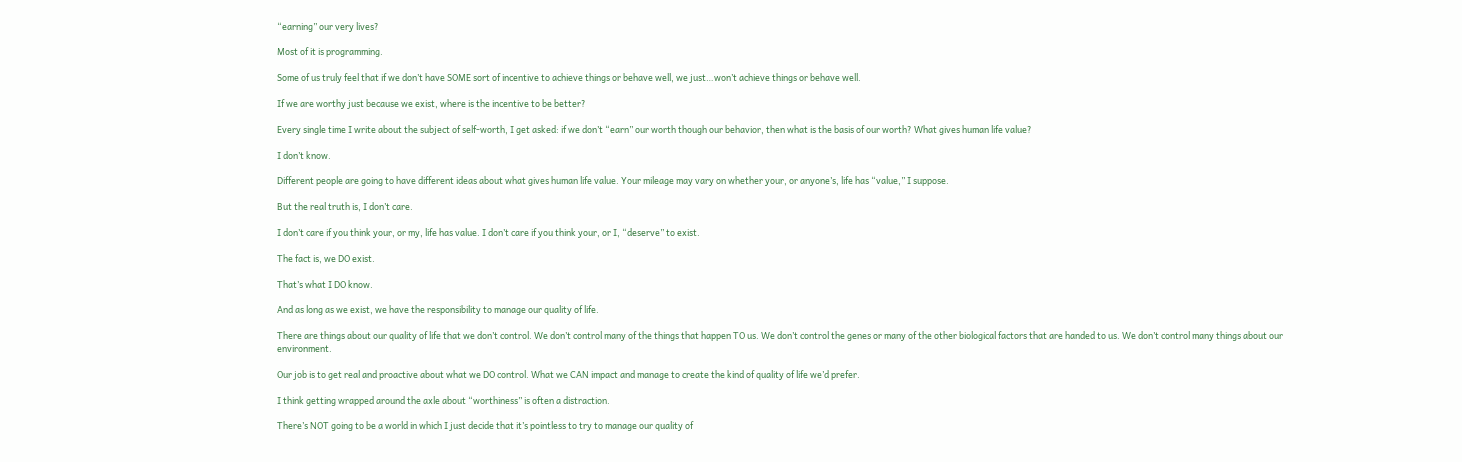“earning” our very lives?

Most of it is programming.

Some of us truly feel that if we don’t have SOME sort of incentive to achieve things or behave well, we just…won’t achieve things or behave well.

If we are worthy just because we exist, where is the incentive to be better?

Every single time I write about the subject of self-worth, I get asked: if we don’t “earn” our worth though our behavior, then what is the basis of our worth? What gives human life value?

I don’t know.

Different people are going to have different ideas about what gives human life value. Your mileage may vary on whether your, or anyone’s, life has “value,” I suppose.

But the real truth is, I don’t care.

I don’t care if you think your, or my, life has value. I don’t care if you think your, or I, “deserve” to exist.

The fact is, we DO exist.

That’s what I DO know.

And as long as we exist, we have the responsibility to manage our quality of life.

There are things about our quality of life that we don’t control. We don’t control many of the things that happen TO us. We don’t control the genes or many of the other biological factors that are handed to us. We don’t control many things about our environment.

Our job is to get real and proactive about what we DO control. What we CAN impact and manage to create the kind of quality of life we’d prefer.

I think getting wrapped around the axle about “worthiness” is often a distraction.

There’s NOT going to be a world in which I just decide that it’s pointless to try to manage our quality of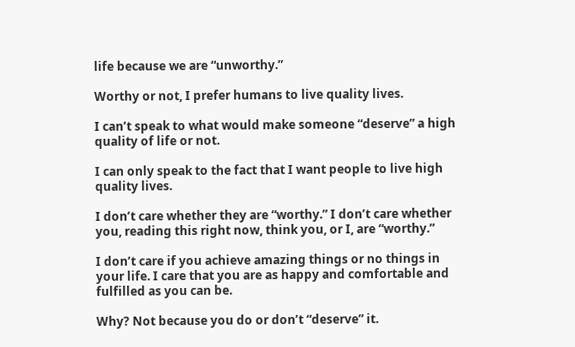life because we are “unworthy.”

Worthy or not, I prefer humans to live quality lives.

I can’t speak to what would make someone “deserve” a high quality of life or not.

I can only speak to the fact that I want people to live high quality lives.

I don’t care whether they are “worthy.” I don’t care whether you, reading this right now, think you, or I, are “worthy.”

I don’t care if you achieve amazing things or no things in your life. I care that you are as happy and comfortable and fulfilled as you can be.

Why? Not because you do or don’t “deserve” it.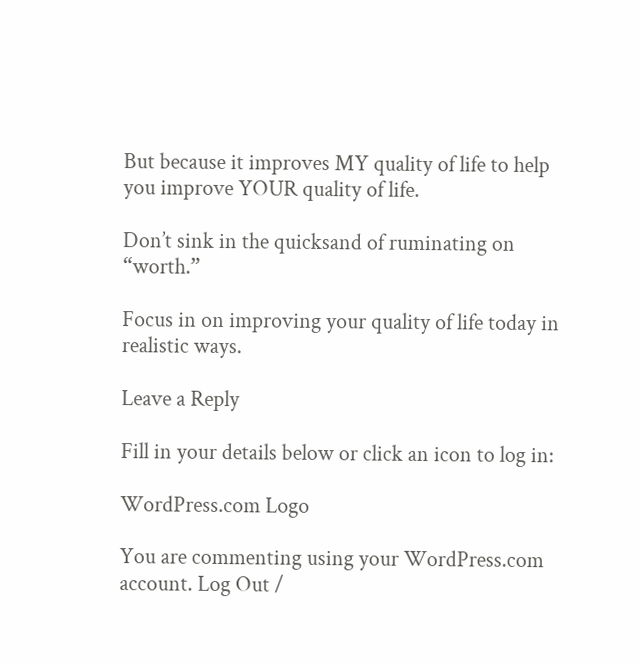But because it improves MY quality of life to help you improve YOUR quality of life.

Don’t sink in the quicksand of ruminating on “worth.”

Focus in on improving your quality of life today in realistic ways.

Leave a Reply

Fill in your details below or click an icon to log in:

WordPress.com Logo

You are commenting using your WordPress.com account. Log Out /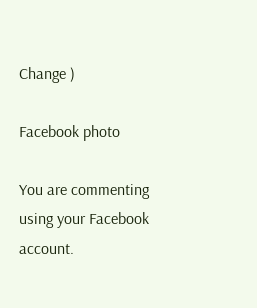Change )

Facebook photo

You are commenting using your Facebook account.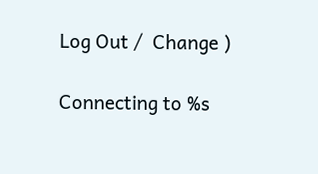Log Out /  Change )

Connecting to %s